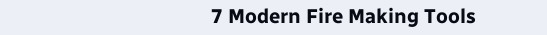7 Modern Fire Making Tools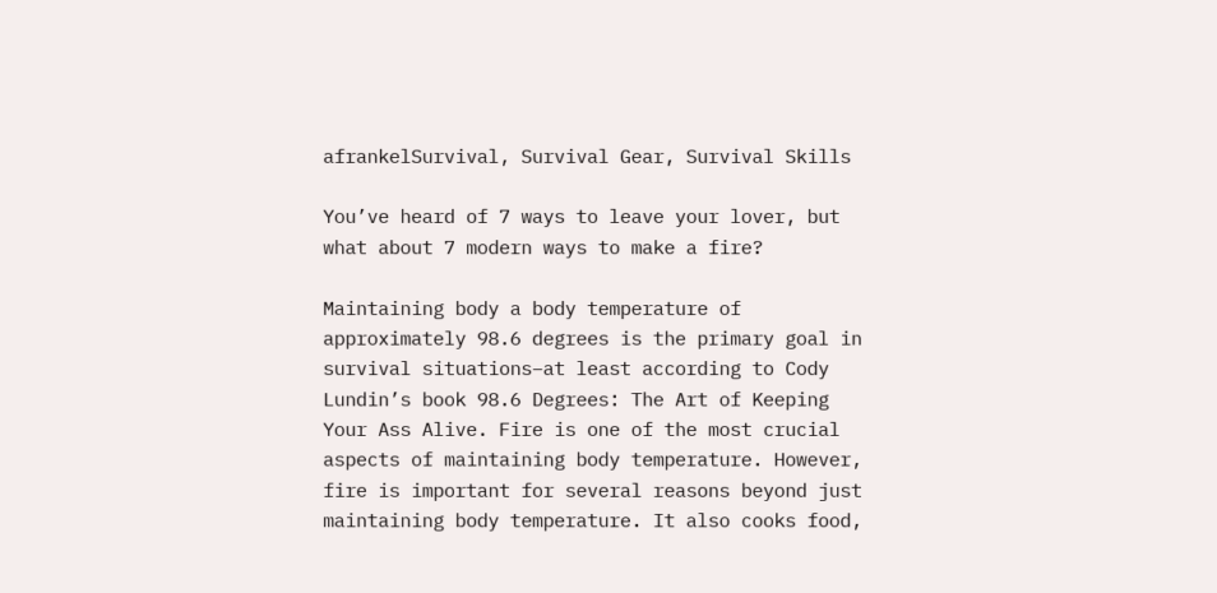afrankelSurvival, Survival Gear, Survival Skills

You’ve heard of 7 ways to leave your lover, but what about 7 modern ways to make a fire?

Maintaining body a body temperature of approximately 98.6 degrees is the primary goal in survival situations–at least according to Cody Lundin’s book 98.6 Degrees: The Art of Keeping Your Ass Alive. Fire is one of the most crucial aspects of maintaining body temperature. However, fire is important for several reasons beyond just maintaining body temperature. It also cooks food,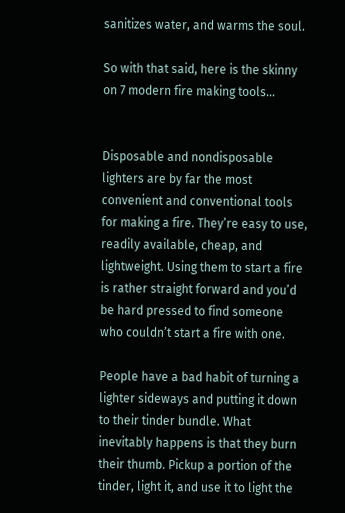sanitizes water, and warms the soul.

So with that said, here is the skinny on 7 modern fire making tools…


Disposable and nondisposable lighters are by far the most convenient and conventional tools for making a fire. They’re easy to use, readily available, cheap, and lightweight. Using them to start a fire is rather straight forward and you’d be hard pressed to find someone who couldn’t start a fire with one.

People have a bad habit of turning a lighter sideways and putting it down to their tinder bundle. What inevitably happens is that they burn their thumb. Pickup a portion of the tinder, light it, and use it to light the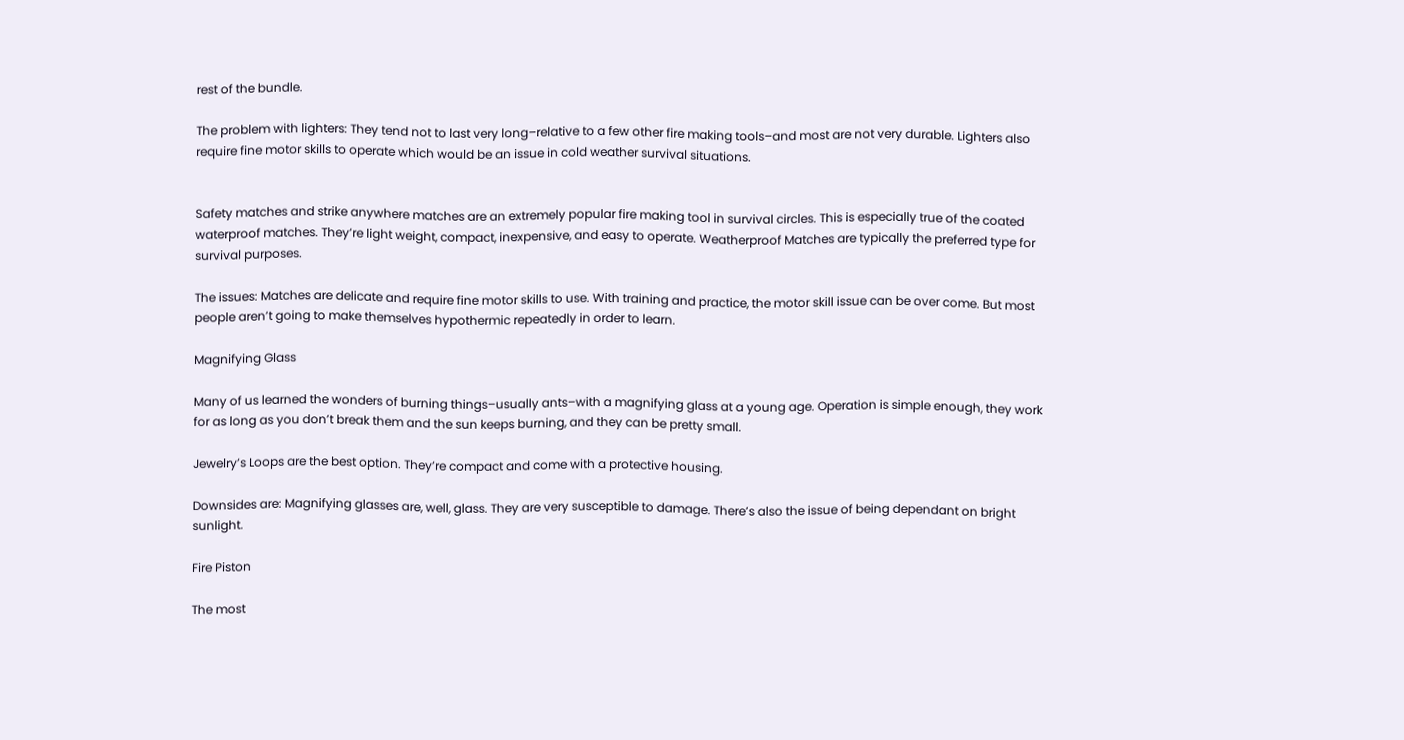rest of the bundle.

The problem with lighters: They tend not to last very long–relative to a few other fire making tools–and most are not very durable. Lighters also require fine motor skills to operate which would be an issue in cold weather survival situations.


Safety matches and strike anywhere matches are an extremely popular fire making tool in survival circles. This is especially true of the coated waterproof matches. They’re light weight, compact, inexpensive, and easy to operate. Weatherproof Matches are typically the preferred type for survival purposes.

The issues: Matches are delicate and require fine motor skills to use. With training and practice, the motor skill issue can be over come. But most people aren’t going to make themselves hypothermic repeatedly in order to learn.

Magnifying Glass

Many of us learned the wonders of burning things–usually ants–with a magnifying glass at a young age. Operation is simple enough, they work for as long as you don’t break them and the sun keeps burning, and they can be pretty small.

Jewelry’s Loops are the best option. They’re compact and come with a protective housing.

Downsides are: Magnifying glasses are, well, glass. They are very susceptible to damage. There’s also the issue of being dependant on bright sunlight.

Fire Piston

The most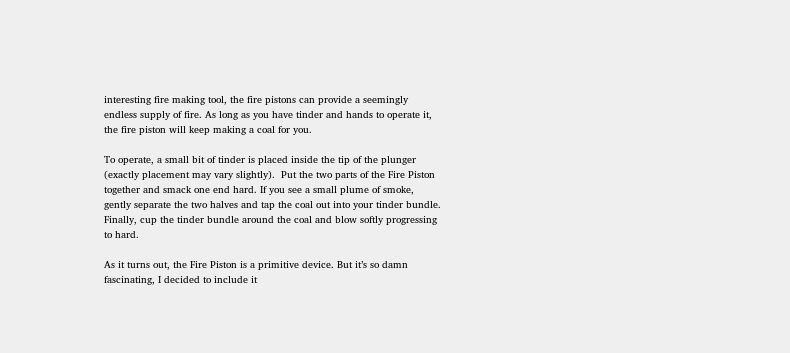interesting fire making tool, the fire pistons can provide a seemingly endless supply of fire. As long as you have tinder and hands to operate it, the fire piston will keep making a coal for you.

To operate, a small bit of tinder is placed inside the tip of the plunger (exactly placement may vary slightly).  Put the two parts of the Fire Piston together and smack one end hard. If you see a small plume of smoke, gently separate the two halves and tap the coal out into your tinder bundle. Finally, cup the tinder bundle around the coal and blow softly progressing to hard.

As it turns out, the Fire Piston is a primitive device. But it’s so damn fascinating, I decided to include it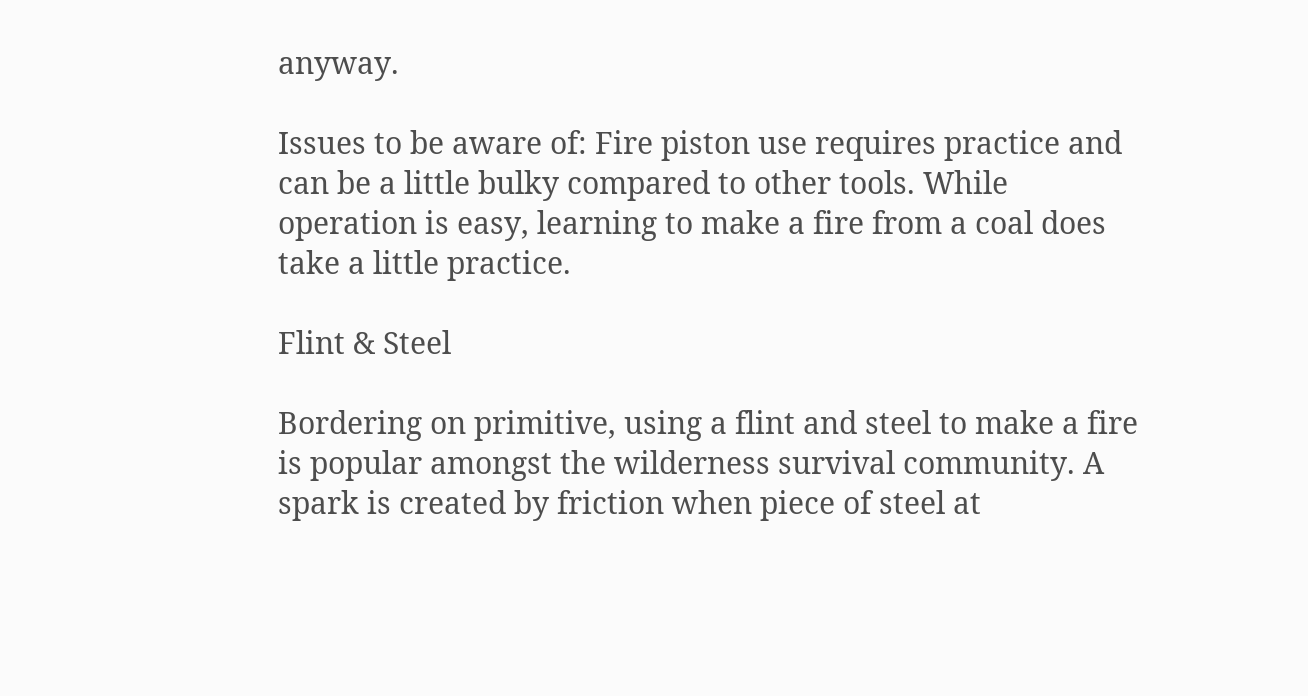anyway.

Issues to be aware of: Fire piston use requires practice and can be a little bulky compared to other tools. While operation is easy, learning to make a fire from a coal does take a little practice.

Flint & Steel

Bordering on primitive, using a flint and steel to make a fire is popular amongst the wilderness survival community. A spark is created by friction when piece of steel at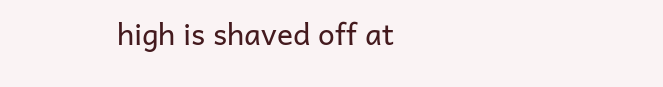high is shaved off at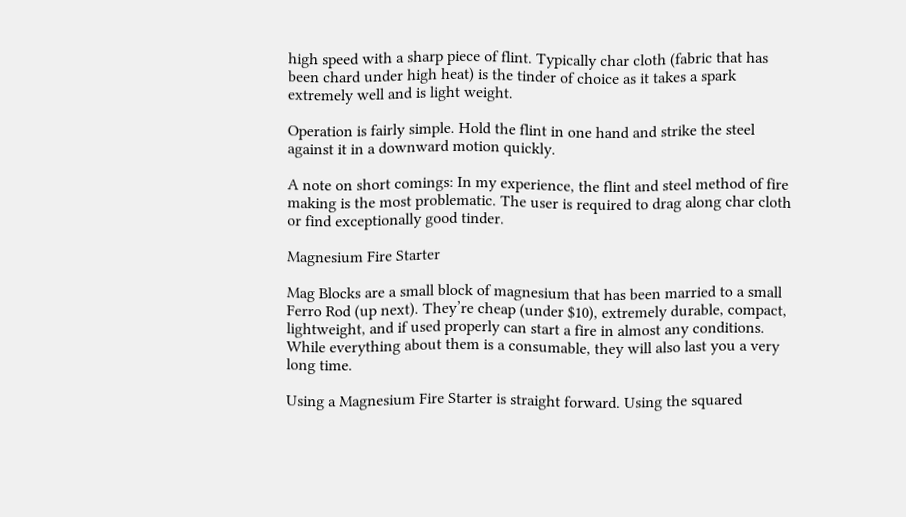high speed with a sharp piece of flint. Typically char cloth (fabric that has been chard under high heat) is the tinder of choice as it takes a spark extremely well and is light weight.

Operation is fairly simple. Hold the flint in one hand and strike the steel against it in a downward motion quickly.

A note on short comings: In my experience, the flint and steel method of fire making is the most problematic. The user is required to drag along char cloth or find exceptionally good tinder.

Magnesium Fire Starter

Mag Blocks are a small block of magnesium that has been married to a small Ferro Rod (up next). They’re cheap (under $10), extremely durable, compact, lightweight, and if used properly can start a fire in almost any conditions. While everything about them is a consumable, they will also last you a very long time.

Using a Magnesium Fire Starter is straight forward. Using the squared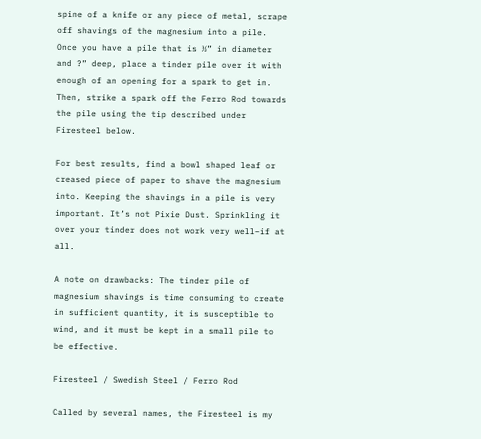spine of a knife or any piece of metal, scrape off shavings of the magnesium into a pile. Once you have a pile that is ½” in diameter and ?” deep, place a tinder pile over it with enough of an opening for a spark to get in. Then, strike a spark off the Ferro Rod towards the pile using the tip described under Firesteel below.

For best results, find a bowl shaped leaf or creased piece of paper to shave the magnesium into. Keeping the shavings in a pile is very important. It’s not Pixie Dust. Sprinkling it over your tinder does not work very well–if at all.

A note on drawbacks: The tinder pile of magnesium shavings is time consuming to create in sufficient quantity, it is susceptible to wind, and it must be kept in a small pile to be effective.

Firesteel / Swedish Steel / Ferro Rod

Called by several names, the Firesteel is my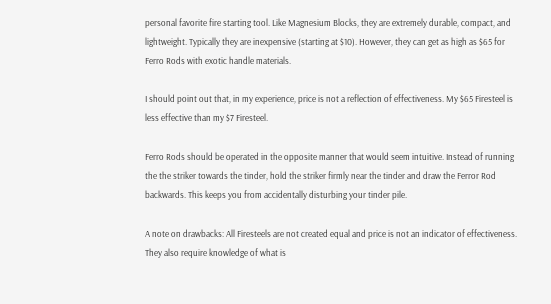personal favorite fire starting tool. Like Magnesium Blocks, they are extremely durable, compact, and lightweight. Typically they are inexpensive (starting at $10). However, they can get as high as $65 for Ferro Rods with exotic handle materials.

I should point out that, in my experience, price is not a reflection of effectiveness. My $65 Firesteel is less effective than my $7 Firesteel.

Ferro Rods should be operated in the opposite manner that would seem intuitive. Instead of running the the striker towards the tinder, hold the striker firmly near the tinder and draw the Ferror Rod backwards. This keeps you from accidentally disturbing your tinder pile.

A note on drawbacks: All Firesteels are not created equal and price is not an indicator of effectiveness. They also require knowledge of what is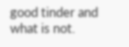good tinder and what is not.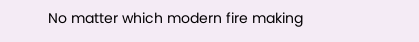No matter which modern fire making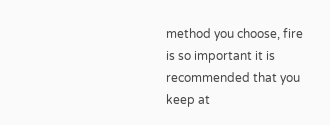method you choose, fire is so important it is recommended that you keep at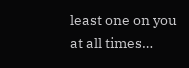least one on you at all times…